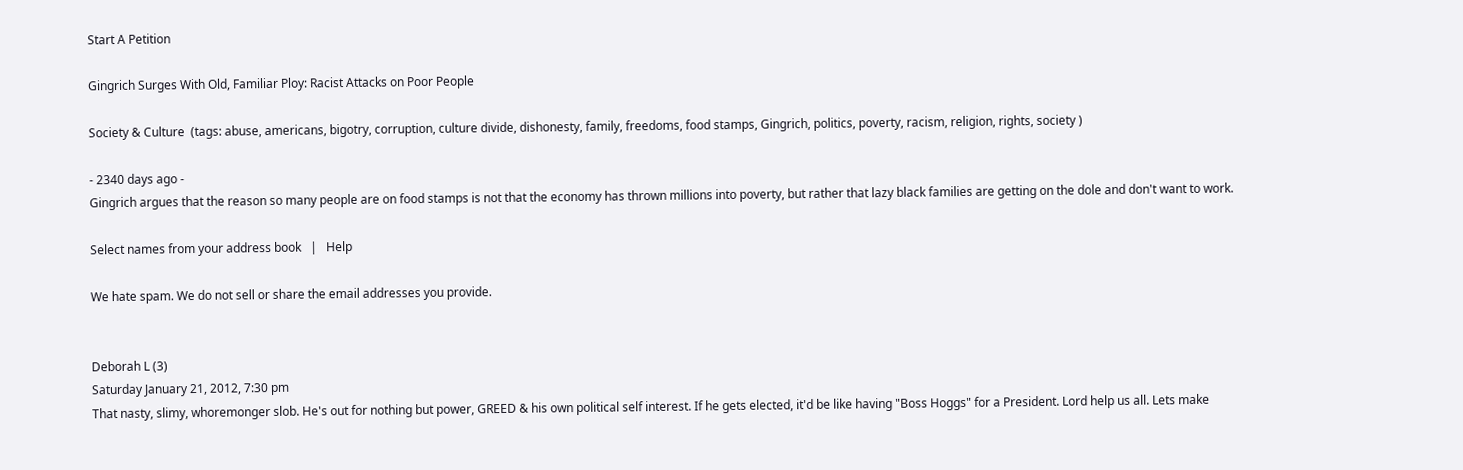Start A Petition

Gingrich Surges With Old, Familiar Ploy: Racist Attacks on Poor People

Society & Culture  (tags: abuse, americans, bigotry, corruption, culture divide, dishonesty, family, freedoms, food stamps, Gingrich, politics, poverty, racism, religion, rights, society )

- 2340 days ago -
Gingrich argues that the reason so many people are on food stamps is not that the economy has thrown millions into poverty, but rather that lazy black families are getting on the dole and don't want to work.

Select names from your address book   |   Help

We hate spam. We do not sell or share the email addresses you provide.


Deborah L (3)
Saturday January 21, 2012, 7:30 pm
That nasty, slimy, whoremonger slob. He's out for nothing but power, GREED & his own political self interest. If he gets elected, it'd be like having "Boss Hoggs" for a President. Lord help us all. Lets make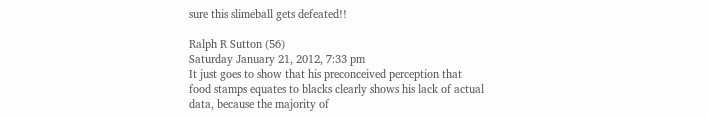sure this slimeball gets defeated!!

Ralph R Sutton (56)
Saturday January 21, 2012, 7:33 pm
It just goes to show that his preconceived perception that food stamps equates to blacks clearly shows his lack of actual data, because the majority of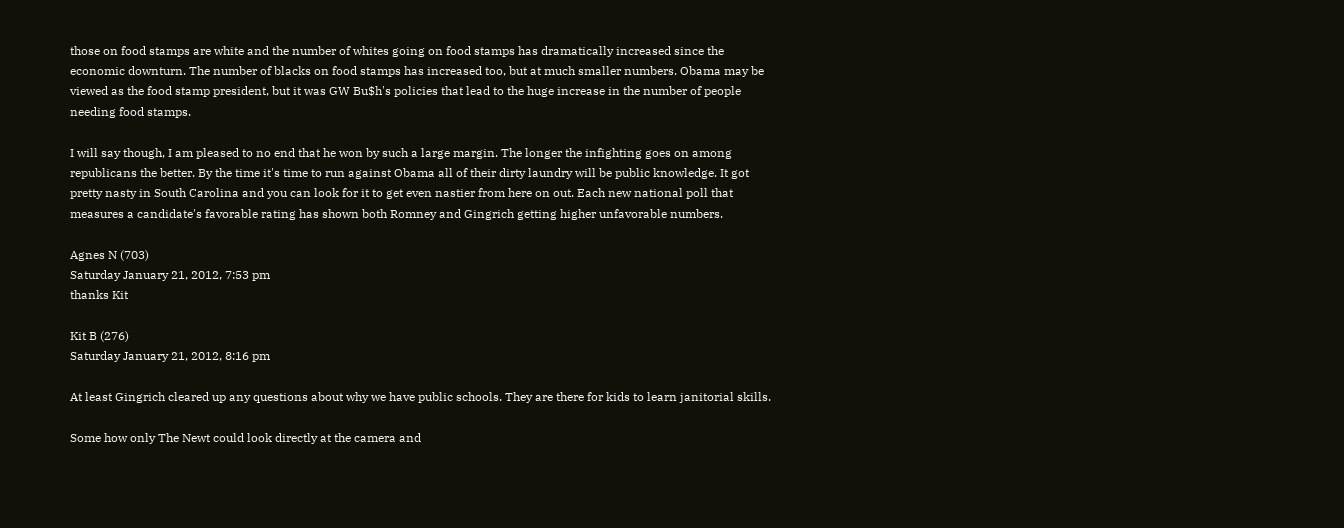those on food stamps are white and the number of whites going on food stamps has dramatically increased since the economic downturn. The number of blacks on food stamps has increased too, but at much smaller numbers. Obama may be viewed as the food stamp president, but it was GW Bu$h's policies that lead to the huge increase in the number of people needing food stamps.

I will say though, I am pleased to no end that he won by such a large margin. The longer the infighting goes on among republicans the better. By the time it's time to run against Obama all of their dirty laundry will be public knowledge. It got pretty nasty in South Carolina and you can look for it to get even nastier from here on out. Each new national poll that measures a candidate's favorable rating has shown both Romney and Gingrich getting higher unfavorable numbers.

Agnes N (703)
Saturday January 21, 2012, 7:53 pm
thanks Kit

Kit B (276)
Saturday January 21, 2012, 8:16 pm

At least Gingrich cleared up any questions about why we have public schools. They are there for kids to learn janitorial skills.

Some how only The Newt could look directly at the camera and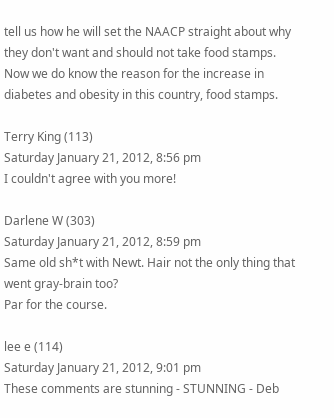tell us how he will set the NAACP straight about why they don't want and should not take food stamps. Now we do know the reason for the increase in diabetes and obesity in this country, food stamps.

Terry King (113)
Saturday January 21, 2012, 8:56 pm
I couldn't agree with you more!

Darlene W (303)
Saturday January 21, 2012, 8:59 pm
Same old sh*t with Newt. Hair not the only thing that went gray-brain too?
Par for the course.

lee e (114)
Saturday January 21, 2012, 9:01 pm
These comments are stunning - STUNNING - Deb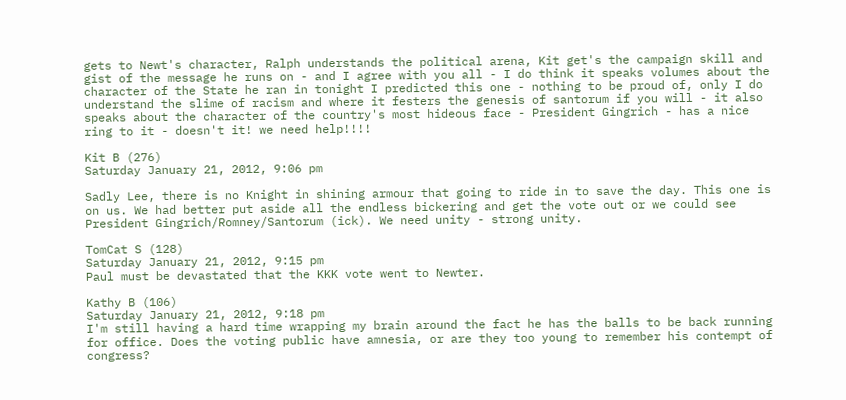gets to Newt's character, Ralph understands the political arena, Kit get's the campaign skill and gist of the message he runs on - and I agree with you all - I do think it speaks volumes about the character of the State he ran in tonight I predicted this one - nothing to be proud of, only I do understand the slime of racism and where it festers the genesis of santorum if you will - it also speaks about the character of the country's most hideous face - President Gingrich - has a nice ring to it - doesn't it! we need help!!!!

Kit B (276)
Saturday January 21, 2012, 9:06 pm

Sadly Lee, there is no Knight in shining armour that going to ride in to save the day. This one is on us. We had better put aside all the endless bickering and get the vote out or we could see President Gingrich/Romney/Santorum (ick). We need unity - strong unity.

TomCat S (128)
Saturday January 21, 2012, 9:15 pm
Paul must be devastated that the KKK vote went to Newter.

Kathy B (106)
Saturday January 21, 2012, 9:18 pm
I'm still having a hard time wrapping my brain around the fact he has the balls to be back running for office. Does the voting public have amnesia, or are they too young to remember his contempt of congress?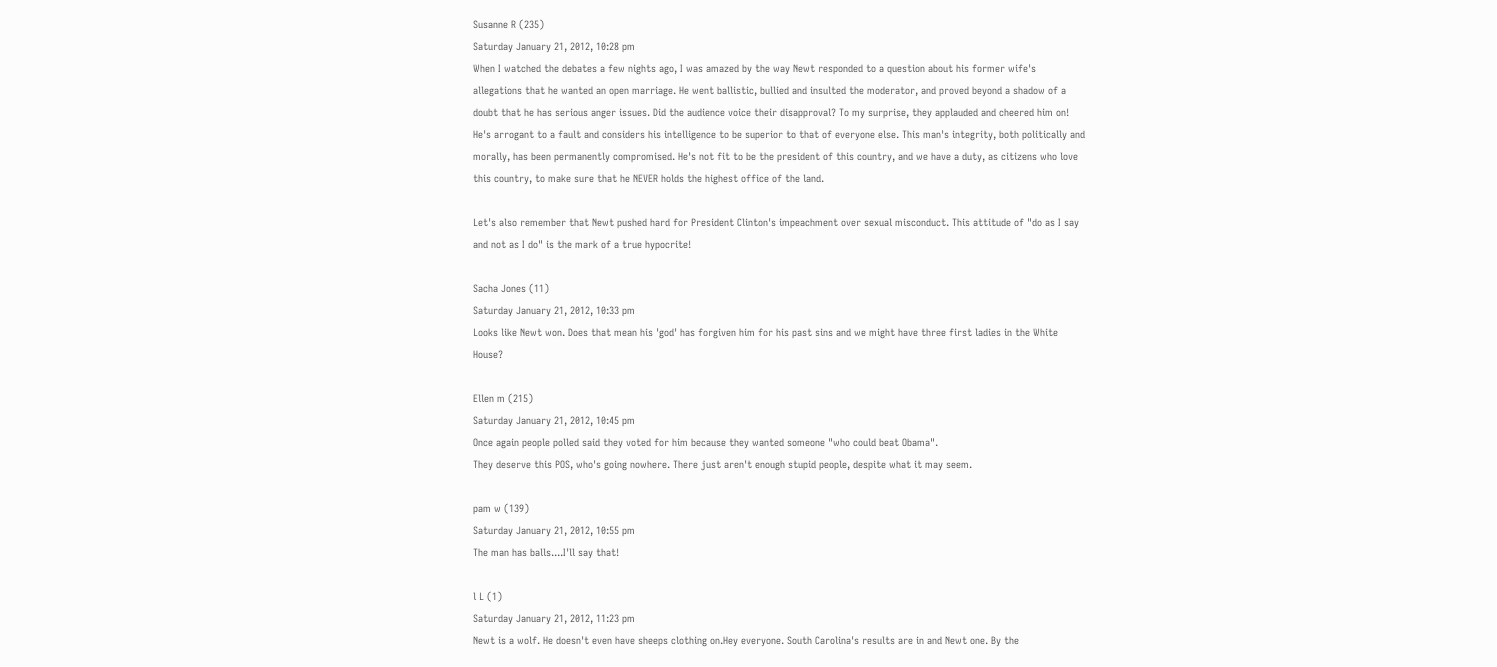Susanne R (235)
Saturday January 21, 2012, 10:28 pm
When I watched the debates a few nights ago, I was amazed by the way Newt responded to a question about his former wife's allegations that he wanted an open marriage. He went ballistic, bullied and insulted the moderator, and proved beyond a shadow of a doubt that he has serious anger issues. Did the audience voice their disapproval? To my surprise, they applauded and cheered him on! He's arrogant to a fault and considers his intelligence to be superior to that of everyone else. This man's integrity, both politically and morally, has been permanently compromised. He's not fit to be the president of this country, and we have a duty, as citizens who love this country, to make sure that he NEVER holds the highest office of the land.

Let's also remember that Newt pushed hard for President Clinton's impeachment over sexual misconduct. This attitude of "do as I say and not as I do" is the mark of a true hypocrite!

Sacha Jones (11)
Saturday January 21, 2012, 10:33 pm
Looks like Newt won. Does that mean his 'god' has forgiven him for his past sins and we might have three first ladies in the White House?

Ellen m (215)
Saturday January 21, 2012, 10:45 pm
Once again people polled said they voted for him because they wanted someone "who could beat Obama".
They deserve this POS, who's going nowhere. There just aren't enough stupid people, despite what it may seem.

pam w (139)
Saturday January 21, 2012, 10:55 pm
The man has balls....I'll say that!

l L (1)
Saturday January 21, 2012, 11:23 pm
Newt is a wolf. He doesn't even have sheeps clothing on.Hey everyone. South Carolina's results are in and Newt one. By the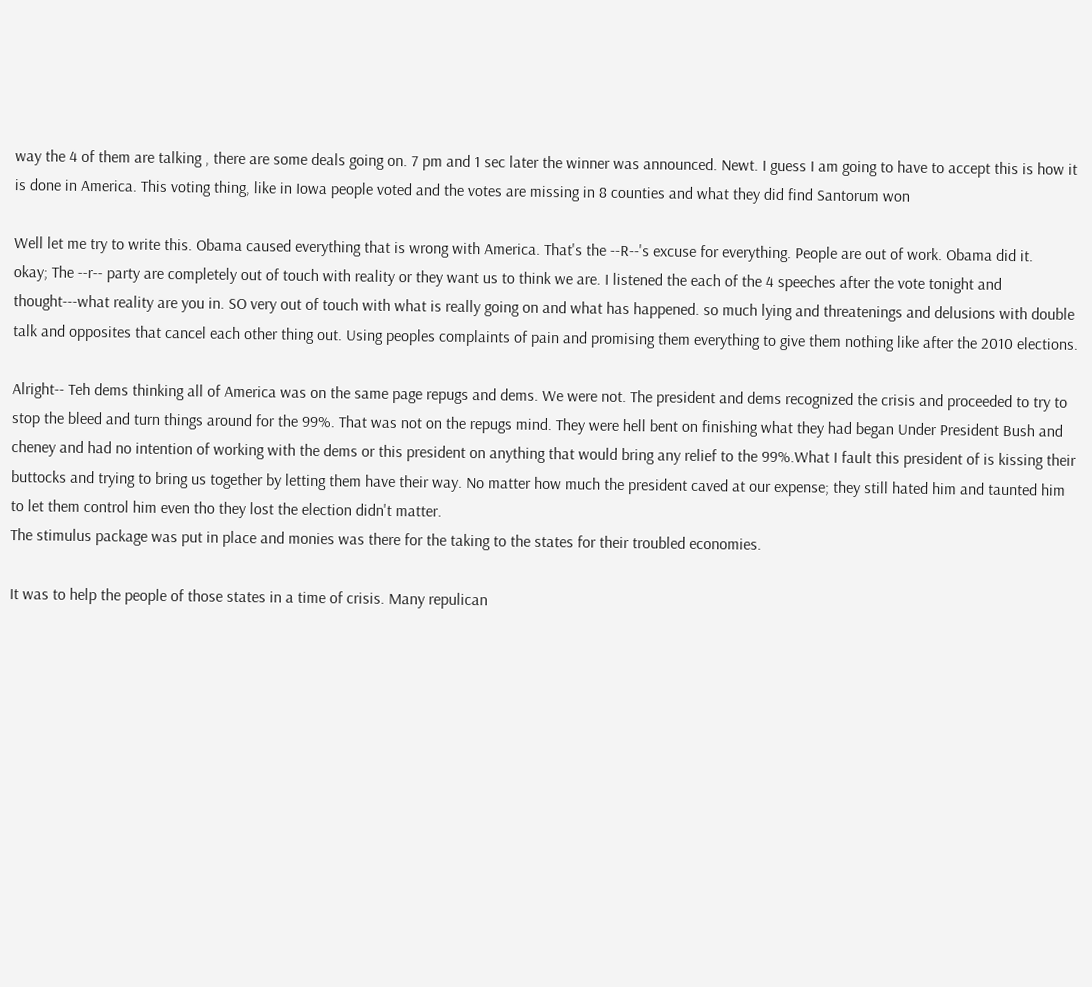way the 4 of them are talking , there are some deals going on. 7 pm and 1 sec later the winner was announced. Newt. I guess I am going to have to accept this is how it is done in America. This voting thing, like in Iowa people voted and the votes are missing in 8 counties and what they did find Santorum won

Well let me try to write this. Obama caused everything that is wrong with America. That's the --R--'s excuse for everything. People are out of work. Obama did it.
okay; The --r-- party are completely out of touch with reality or they want us to think we are. I listened the each of the 4 speeches after the vote tonight and thought---what reality are you in. SO very out of touch with what is really going on and what has happened. so much lying and threatenings and delusions with double talk and opposites that cancel each other thing out. Using peoples complaints of pain and promising them everything to give them nothing like after the 2010 elections.

Alright-- Teh dems thinking all of America was on the same page repugs and dems. We were not. The president and dems recognized the crisis and proceeded to try to stop the bleed and turn things around for the 99%. That was not on the repugs mind. They were hell bent on finishing what they had began Under President Bush and cheney and had no intention of working with the dems or this president on anything that would bring any relief to the 99%.What I fault this president of is kissing their buttocks and trying to bring us together by letting them have their way. No matter how much the president caved at our expense; they still hated him and taunted him to let them control him even tho they lost the election didn't matter.
The stimulus package was put in place and monies was there for the taking to the states for their troubled economies.

It was to help the people of those states in a time of crisis. Many repulican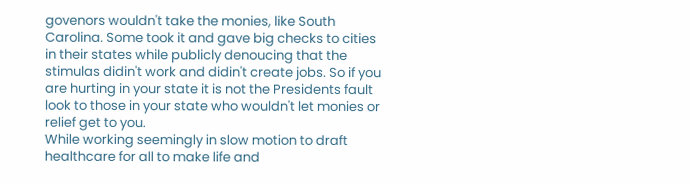govenors wouldn't take the monies, like South Carolina. Some took it and gave big checks to cities in their states while publicly denoucing that the stimulas didin't work and didin't create jobs. So if you are hurting in your state it is not the Presidents fault look to those in your state who wouldn't let monies or relief get to you.
While working seemingly in slow motion to draft healthcare for all to make life and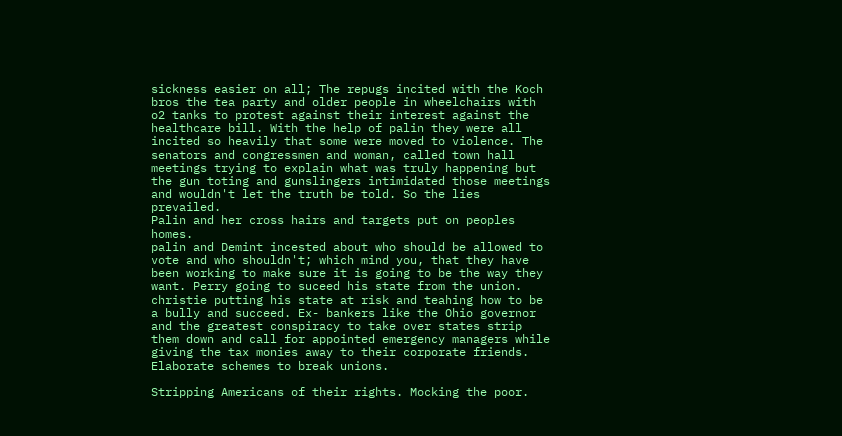sickness easier on all; The repugs incited with the Koch bros the tea party and older people in wheelchairs with o2 tanks to protest against their interest against the healthcare bill. With the help of palin they were all incited so heavily that some were moved to violence. The senators and congressmen and woman, called town hall meetings trying to explain what was truly happening but the gun toting and gunslingers intimidated those meetings and wouldn't let the truth be told. So the lies prevailed.
Palin and her cross hairs and targets put on peoples homes.
palin and Demint incested about who should be allowed to vote and who shouldn't; which mind you, that they have been working to make sure it is going to be the way they want. Perry going to suceed his state from the union. christie putting his state at risk and teahing how to be a bully and succeed. Ex- bankers like the Ohio governor and the greatest conspiracy to take over states strip them down and call for appointed emergency managers while giving the tax monies away to their corporate friends. Elaborate schemes to break unions.

Stripping Americans of their rights. Mocking the poor.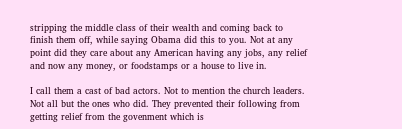stripping the middle class of their wealth and coming back to finish them off, while saying Obama did this to you. Not at any point did they care about any American having any jobs, any relief and now any money, or foodstamps or a house to live in.

I call them a cast of bad actors. Not to mention the church leaders. Not all but the ones who did. They prevented their following from getting relief from the govenment which is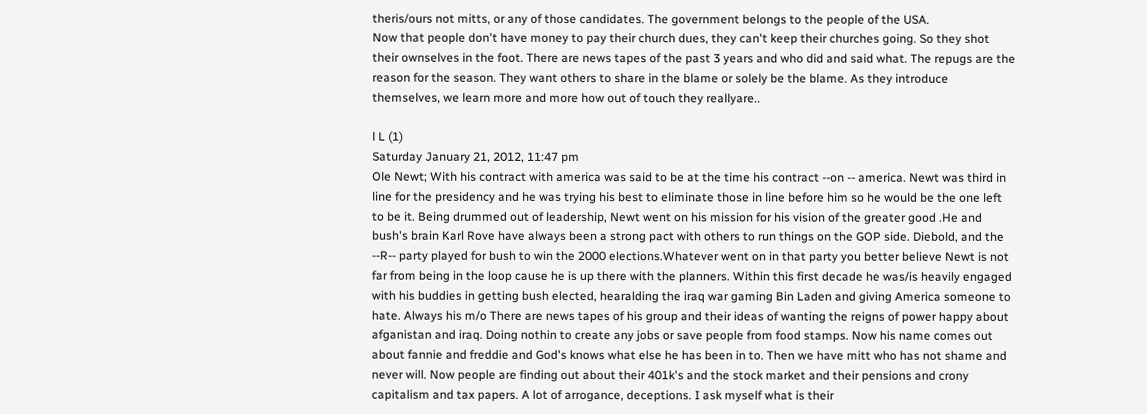theris/ours not mitts, or any of those candidates. The government belongs to the people of the USA.
Now that people don't have money to pay their church dues, they can't keep their churches going. So they shot their ownselves in the foot. There are news tapes of the past 3 years and who did and said what. The repugs are the reason for the season. They want others to share in the blame or solely be the blame. As they introduce themselves, we learn more and more how out of touch they reallyare..

l L (1)
Saturday January 21, 2012, 11:47 pm
Ole Newt; With his contract with america was said to be at the time his contract --on -- america. Newt was third in line for the presidency and he was trying his best to eliminate those in line before him so he would be the one left to be it. Being drummed out of leadership, Newt went on his mission for his vision of the greater good .He and bush's brain Karl Rove have always been a strong pact with others to run things on the GOP side. Diebold, and the --R-- party played for bush to win the 2000 elections.Whatever went on in that party you better believe Newt is not far from being in the loop cause he is up there with the planners. Within this first decade he was/is heavily engaged with his buddies in getting bush elected, hearalding the iraq war gaming Bin Laden and giving America someone to hate. Always his m/o There are news tapes of his group and their ideas of wanting the reigns of power happy about afganistan and iraq. Doing nothin to create any jobs or save people from food stamps. Now his name comes out about fannie and freddie and God's knows what else he has been in to. Then we have mitt who has not shame and never will. Now people are finding out about their 401k's and the stock market and their pensions and crony capitalism and tax papers. A lot of arrogance, deceptions. I ask myself what is their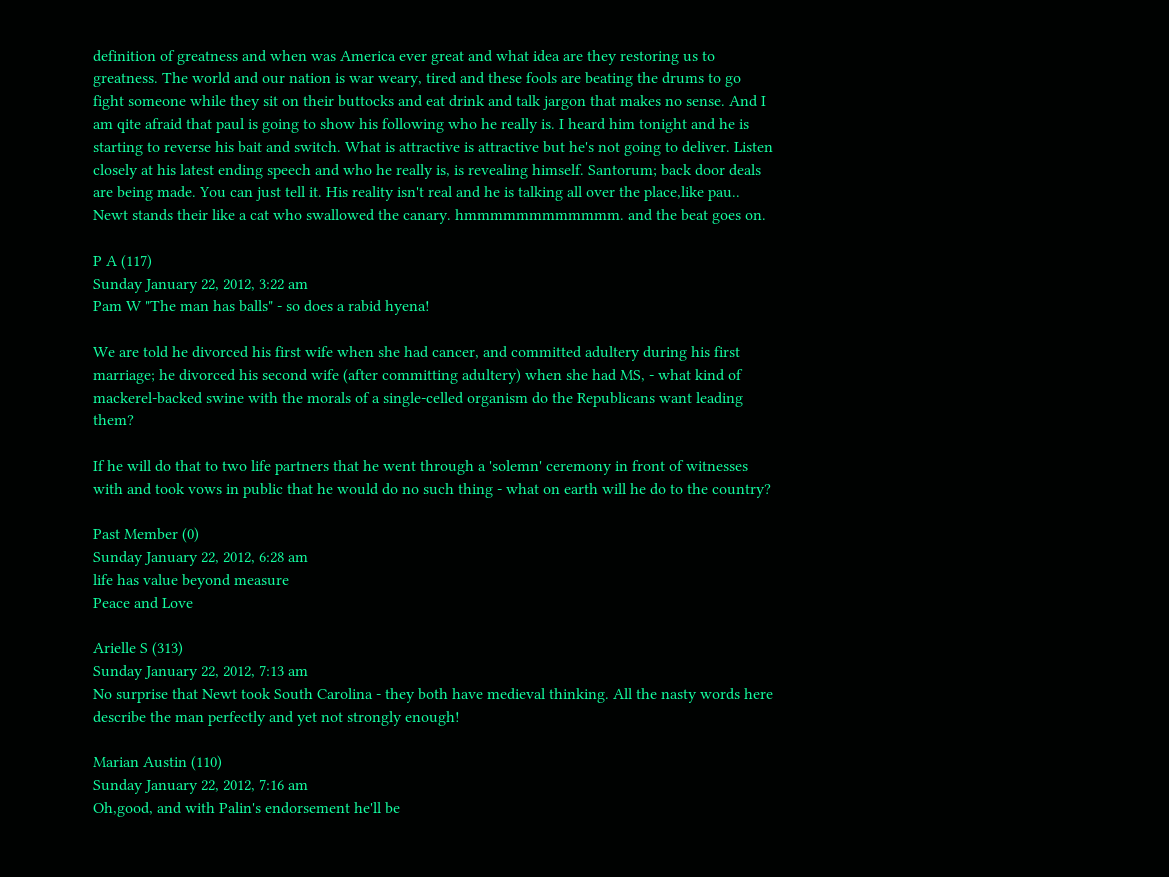definition of greatness and when was America ever great and what idea are they restoring us to greatness. The world and our nation is war weary, tired and these fools are beating the drums to go fight someone while they sit on their buttocks and eat drink and talk jargon that makes no sense. And I am qite afraid that paul is going to show his following who he really is. I heard him tonight and he is starting to reverse his bait and switch. What is attractive is attractive but he's not going to deliver. Listen closely at his latest ending speech and who he really is, is revealing himself. Santorum; back door deals are being made. You can just tell it. His reality isn't real and he is talking all over the place,like pau.. Newt stands their like a cat who swallowed the canary. hmmmmmmmmmmmm. and the beat goes on.

P A (117)
Sunday January 22, 2012, 3:22 am
Pam W "The man has balls" - so does a rabid hyena!

We are told he divorced his first wife when she had cancer, and committed adultery during his first marriage; he divorced his second wife (after committing adultery) when she had MS, - what kind of mackerel-backed swine with the morals of a single-celled organism do the Republicans want leading them?

If he will do that to two life partners that he went through a 'solemn' ceremony in front of witnesses with and took vows in public that he would do no such thing - what on earth will he do to the country?

Past Member (0)
Sunday January 22, 2012, 6:28 am
life has value beyond measure
Peace and Love

Arielle S (313)
Sunday January 22, 2012, 7:13 am
No surprise that Newt took South Carolina - they both have medieval thinking. All the nasty words here describe the man perfectly and yet not strongly enough!

Marian Austin (110)
Sunday January 22, 2012, 7:16 am
Oh,good, and with Palin's endorsement he'll be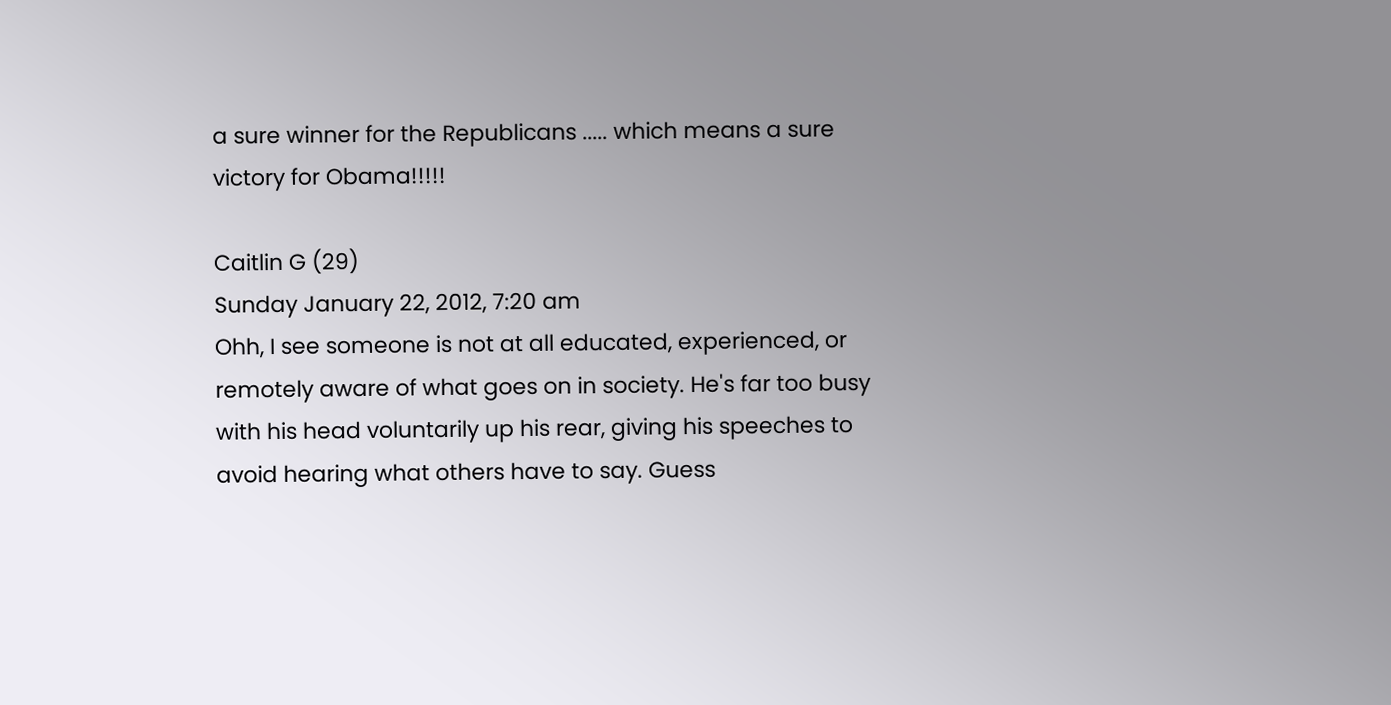a sure winner for the Republicans ..... which means a sure victory for Obama!!!!!

Caitlin G (29)
Sunday January 22, 2012, 7:20 am
Ohh, I see someone is not at all educated, experienced, or remotely aware of what goes on in society. He's far too busy with his head voluntarily up his rear, giving his speeches to avoid hearing what others have to say. Guess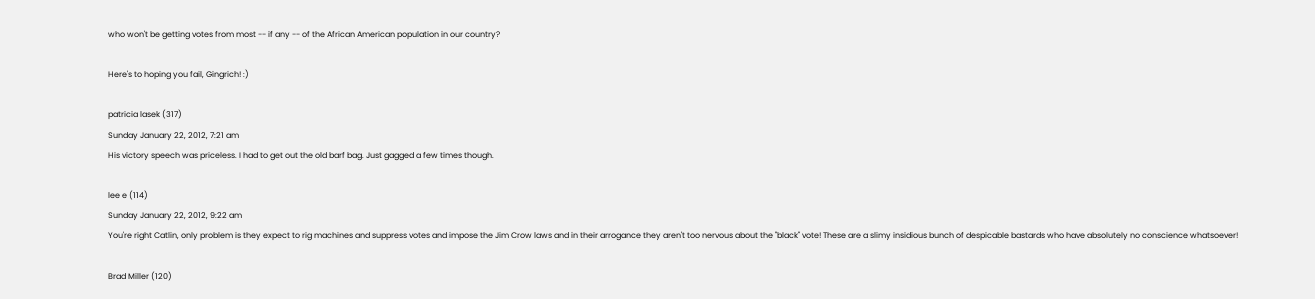who won't be getting votes from most -- if any -- of the African American population in our country?

Here's to hoping you fail, Gingrich! :)

patricia lasek (317)
Sunday January 22, 2012, 7:21 am
His victory speech was priceless. I had to get out the old barf bag. Just gagged a few times though.

lee e (114)
Sunday January 22, 2012, 9:22 am
You're right Catlin, only problem is they expect to rig machines and suppress votes and impose the Jim Crow laws and in their arrogance they aren't too nervous about the "black" vote! These are a slimy insidious bunch of despicable bastards who have absolutely no conscience whatsoever!

Brad Miller (120)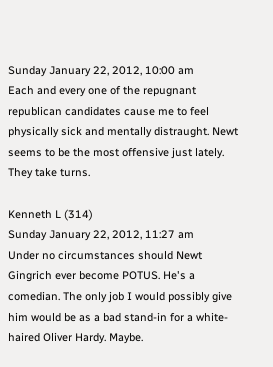Sunday January 22, 2012, 10:00 am
Each and every one of the repugnant republican candidates cause me to feel physically sick and mentally distraught. Newt seems to be the most offensive just lately. They take turns.

Kenneth L (314)
Sunday January 22, 2012, 11:27 am
Under no circumstances should Newt Gingrich ever become POTUS. He's a comedian. The only job I would possibly give him would be as a bad stand-in for a white-haired Oliver Hardy. Maybe.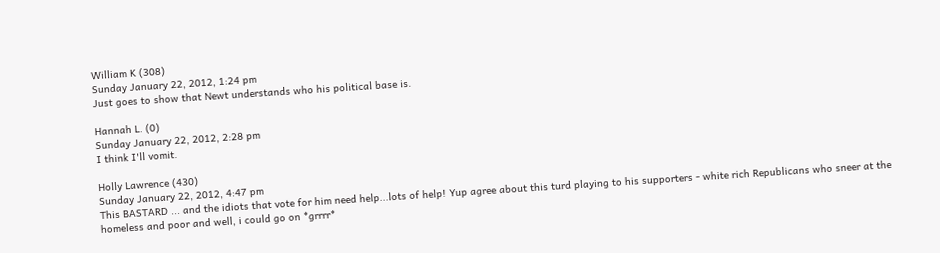William K (308)
Sunday January 22, 2012, 1:24 pm
Just goes to show that Newt understands who his political base is.

Hannah L. (0)
Sunday January 22, 2012, 2:28 pm
I think I'll vomit.

Holly Lawrence (430)
Sunday January 22, 2012, 4:47 pm
This BASTARD ... and the idiots that vote for him need help...lots of help! Yup agree about this turd playing to his supporters - white rich Republicans who sneer at the homeless and poor and well, i could go on *grrrr*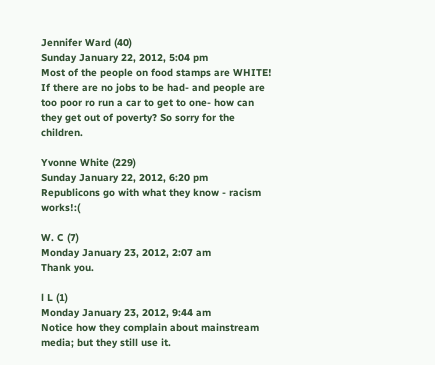Jennifer Ward (40)
Sunday January 22, 2012, 5:04 pm
Most of the people on food stamps are WHITE! If there are no jobs to be had- and people are too poor ro run a car to get to one- how can they get out of poverty? So sorry for the children.

Yvonne White (229)
Sunday January 22, 2012, 6:20 pm
Republicons go with what they know - racism works!:(

W. C (7)
Monday January 23, 2012, 2:07 am
Thank you.

l L (1)
Monday January 23, 2012, 9:44 am
Notice how they complain about mainstream media; but they still use it.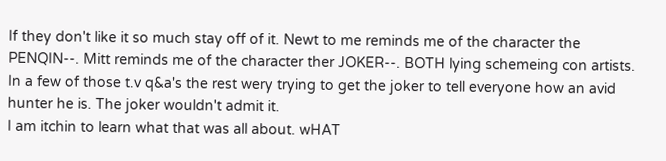If they don't like it so much stay off of it. Newt to me reminds me of the character the PENQIN--. Mitt reminds me of the character ther JOKER--. BOTH lying schemeing con artists.
In a few of those t.v q&a's the rest wery trying to get the joker to tell everyone how an avid hunter he is. The joker wouldn't admit it.
I am itchin to learn what that was all about. wHAT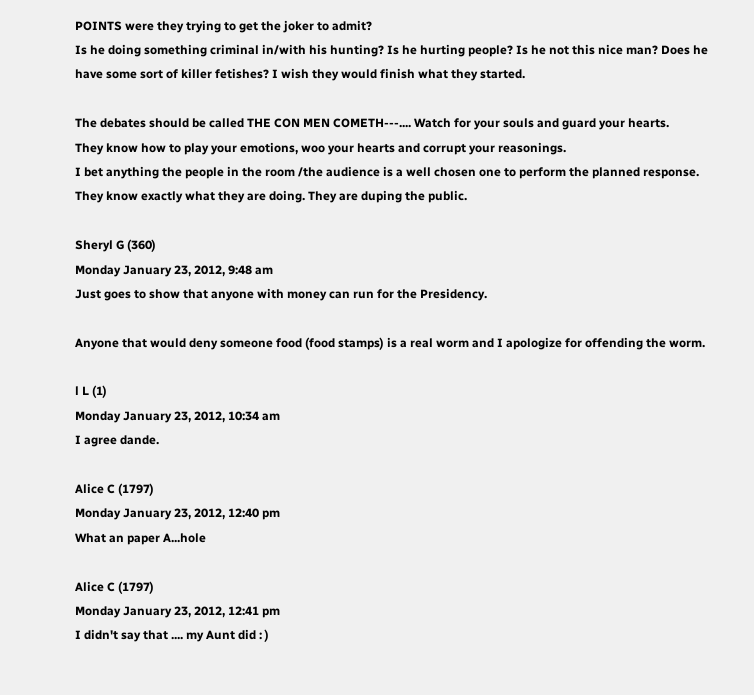POINTS were they trying to get the joker to admit?
Is he doing something criminal in/with his hunting? Is he hurting people? Is he not this nice man? Does he have some sort of killer fetishes? I wish they would finish what they started.

The debates should be called THE CON MEN COMETH---.... Watch for your souls and guard your hearts.
They know how to play your emotions, woo your hearts and corrupt your reasonings.
I bet anything the people in the room /the audience is a well chosen one to perform the planned response.
They know exactly what they are doing. They are duping the public.

Sheryl G (360)
Monday January 23, 2012, 9:48 am
Just goes to show that anyone with money can run for the Presidency.

Anyone that would deny someone food (food stamps) is a real worm and I apologize for offending the worm.

l L (1)
Monday January 23, 2012, 10:34 am
I agree dande.

Alice C (1797)
Monday January 23, 2012, 12:40 pm
What an paper A...hole

Alice C (1797)
Monday January 23, 2012, 12:41 pm
I didn't say that .... my Aunt did : )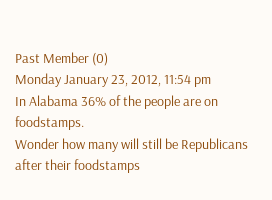Past Member (0)
Monday January 23, 2012, 11:54 pm
In Alabama 36% of the people are on foodstamps.
Wonder how many will still be Republicans after their foodstamps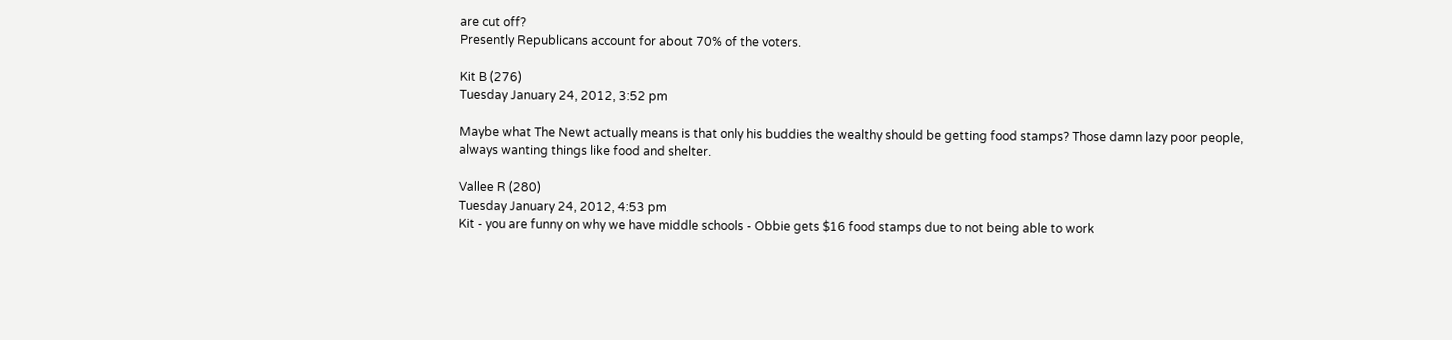are cut off?
Presently Republicans account for about 70% of the voters.

Kit B (276)
Tuesday January 24, 2012, 3:52 pm

Maybe what The Newt actually means is that only his buddies the wealthy should be getting food stamps? Those damn lazy poor people, always wanting things like food and shelter.

Vallee R (280)
Tuesday January 24, 2012, 4:53 pm
Kit - you are funny on why we have middle schools - Obbie gets $16 food stamps due to not being able to work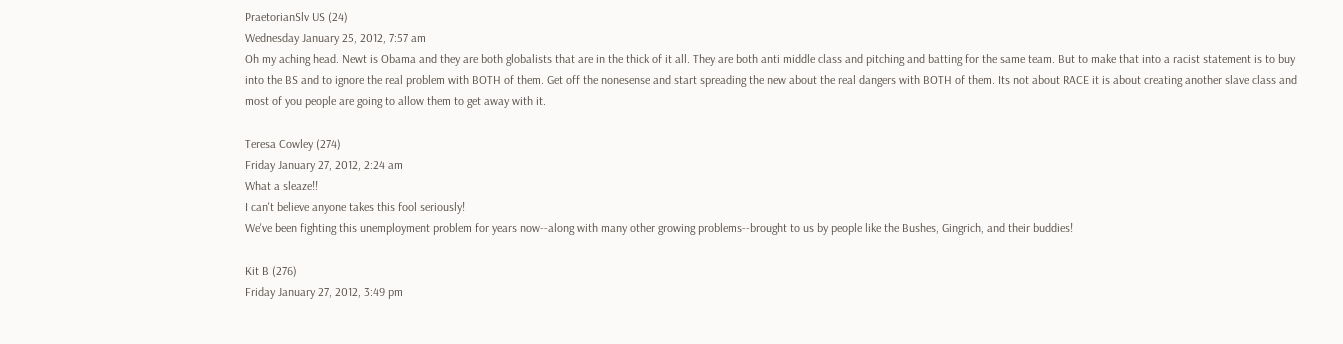PraetorianSlv US (24)
Wednesday January 25, 2012, 7:57 am
Oh my aching head. Newt is Obama and they are both globalists that are in the thick of it all. They are both anti middle class and pitching and batting for the same team. But to make that into a racist statement is to buy into the BS and to ignore the real problem with BOTH of them. Get off the nonesense and start spreading the new about the real dangers with BOTH of them. Its not about RACE it is about creating another slave class and most of you people are going to allow them to get away with it.

Teresa Cowley (274)
Friday January 27, 2012, 2:24 am
What a sleaze!!
I can't believe anyone takes this fool seriously!
We've been fighting this unemployment problem for years now--along with many other growing problems--brought to us by people like the Bushes, Gingrich, and their buddies!

Kit B (276)
Friday January 27, 2012, 3:49 pm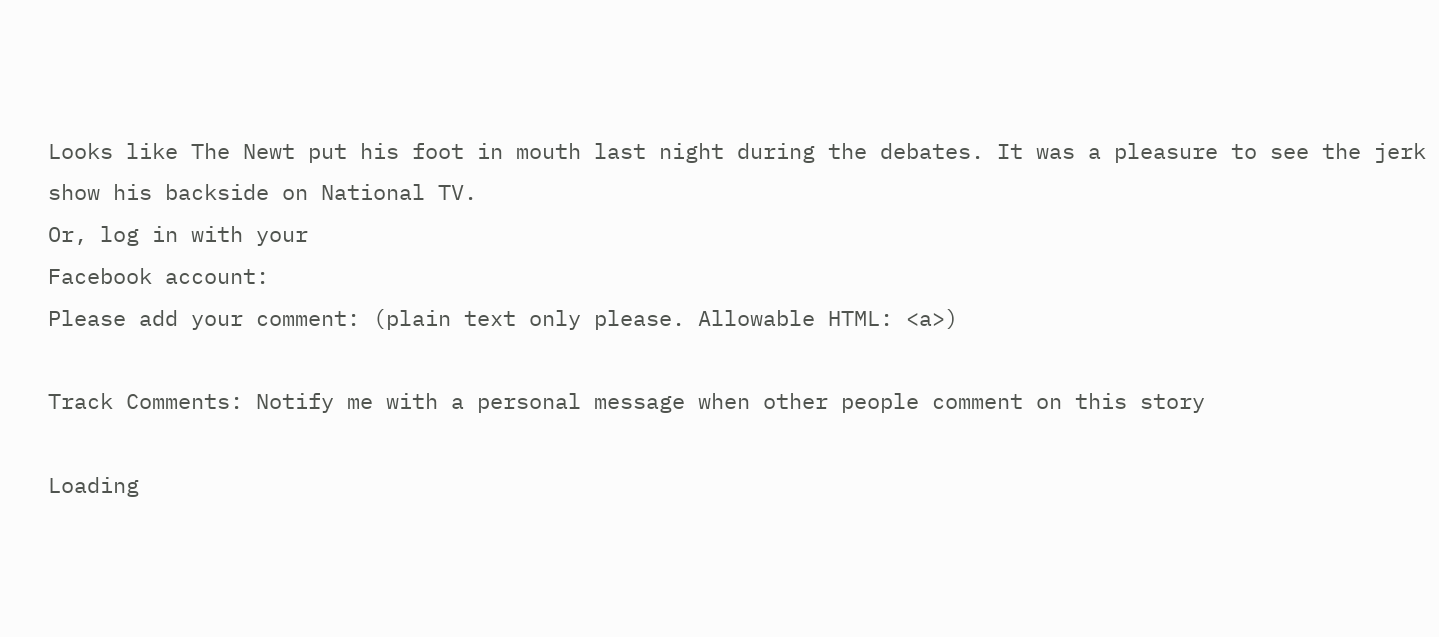Looks like The Newt put his foot in mouth last night during the debates. It was a pleasure to see the jerk show his backside on National TV.
Or, log in with your
Facebook account:
Please add your comment: (plain text only please. Allowable HTML: <a>)

Track Comments: Notify me with a personal message when other people comment on this story

Loading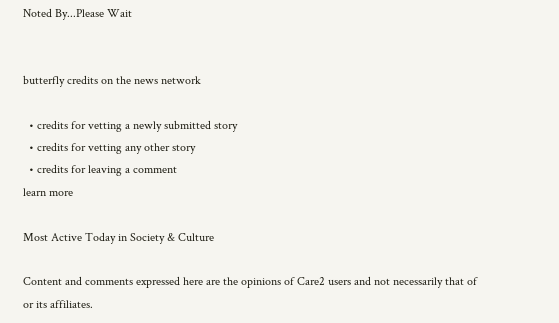Noted By...Please Wait


butterfly credits on the news network

  • credits for vetting a newly submitted story
  • credits for vetting any other story
  • credits for leaving a comment
learn more

Most Active Today in Society & Culture

Content and comments expressed here are the opinions of Care2 users and not necessarily that of or its affiliates.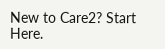New to Care2? Start Here.